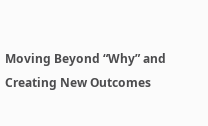Moving Beyond “Why” and Creating New Outcomes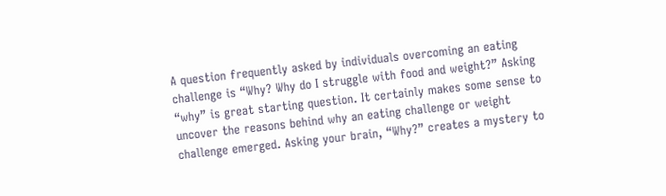A question frequently asked by individuals overcoming an eating challenge is “Why? Why do I struggle with food and weight?” Asking “why” is great starting question. It certainly makes some sense to uncover the reasons behind why an eating challenge or weight challenge emerged. Asking your brain, “Why?” creates a mystery to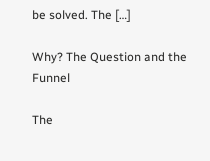be solved. The […]

Why? The Question and the Funnel

The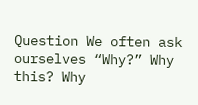Question We often ask ourselves “Why?” Why this? Why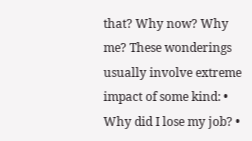that? Why now? Why me? These wonderings usually involve extreme impact of some kind: • Why did I lose my job? •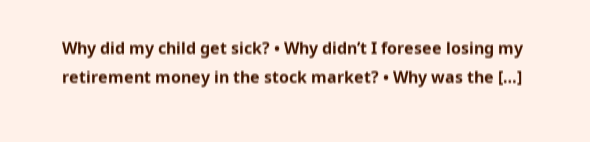Why did my child get sick? • Why didn’t I foresee losing my retirement money in the stock market? • Why was the […]